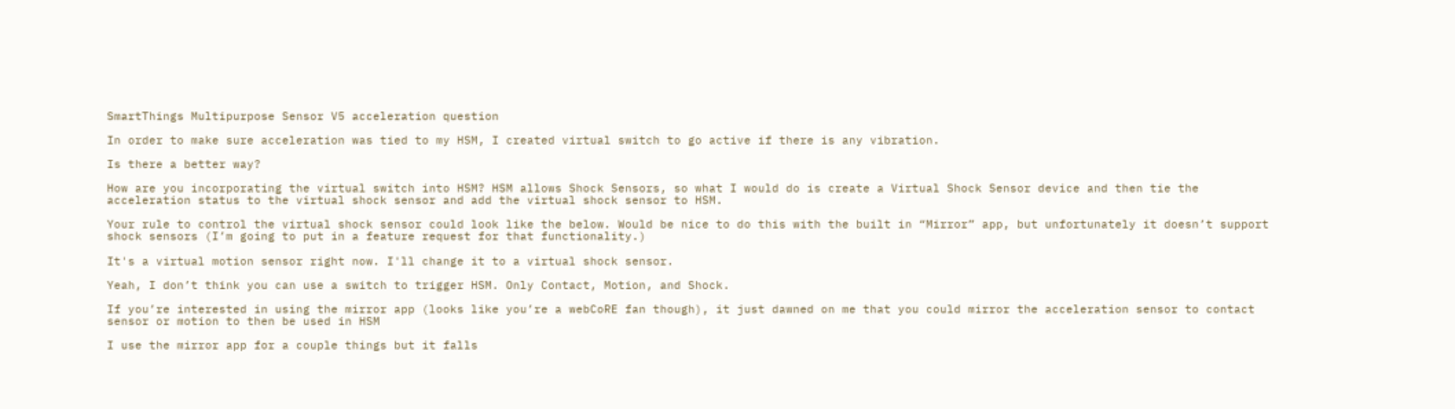SmartThings Multipurpose Sensor V5 acceleration question

In order to make sure acceleration was tied to my HSM, I created virtual switch to go active if there is any vibration.

Is there a better way?

How are you incorporating the virtual switch into HSM? HSM allows Shock Sensors, so what I would do is create a Virtual Shock Sensor device and then tie the acceleration status to the virtual shock sensor and add the virtual shock sensor to HSM.

Your rule to control the virtual shock sensor could look like the below. Would be nice to do this with the built in “Mirror” app, but unfortunately it doesn’t support shock sensors (I’m going to put in a feature request for that functionality.)

It's a virtual motion sensor right now. I'll change it to a virtual shock sensor.

Yeah, I don’t think you can use a switch to trigger HSM. Only Contact, Motion, and Shock.

If you’re interested in using the mirror app (looks like you’re a webCoRE fan though), it just dawned on me that you could mirror the acceleration sensor to contact sensor or motion to then be used in HSM

I use the mirror app for a couple things but it falls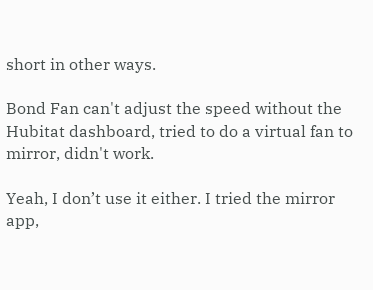short in other ways.

Bond Fan can't adjust the speed without the Hubitat dashboard, tried to do a virtual fan to mirror, didn't work.

Yeah, I don’t use it either. I tried the mirror app,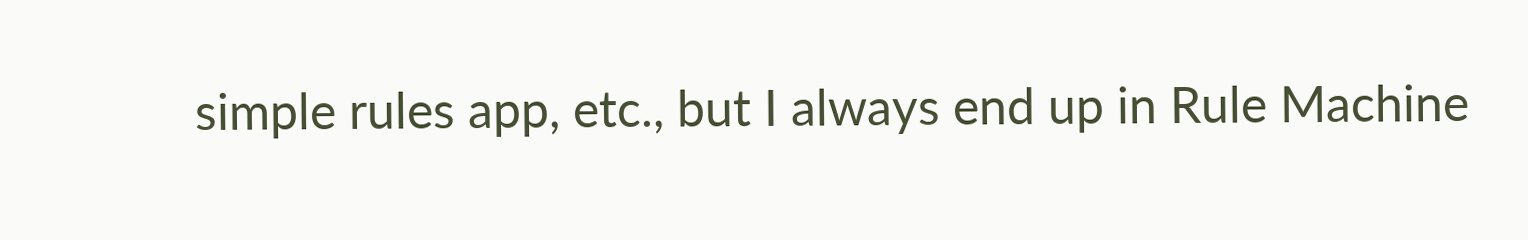simple rules app, etc., but I always end up in Rule Machine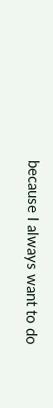because I always want to do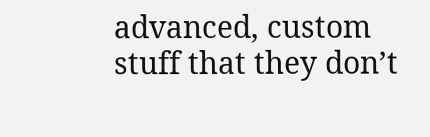advanced, custom stuff that they don’t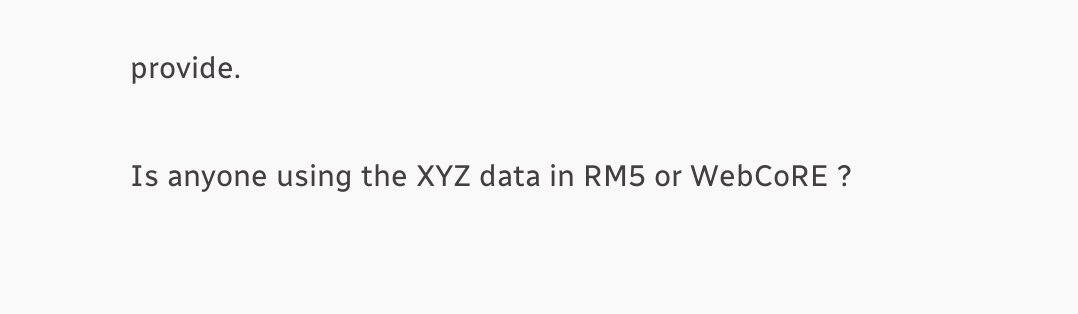provide.

Is anyone using the XYZ data in RM5 or WebCoRE ?